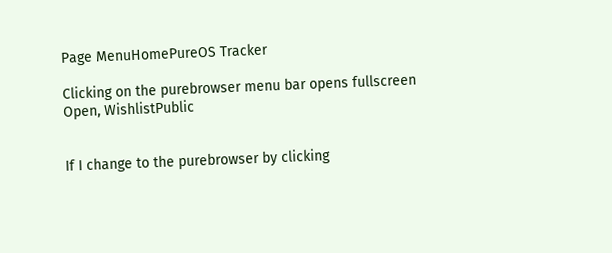Page MenuHomePureOS Tracker

Clicking on the purebrowser menu bar opens fullscreen
Open, WishlistPublic


If I change to the purebrowser by clicking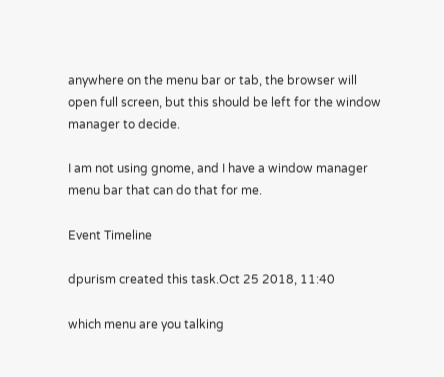anywhere on the menu bar or tab, the browser will open full screen, but this should be left for the window manager to decide.

I am not using gnome, and I have a window manager menu bar that can do that for me.

Event Timeline

dpurism created this task.Oct 25 2018, 11:40

which menu are you talking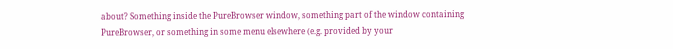about? Something inside the PureBrowser window, something part of the window containing PureBrowser, or something in some menu elsewhere (e.g. provided by your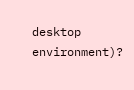desktop environment)?